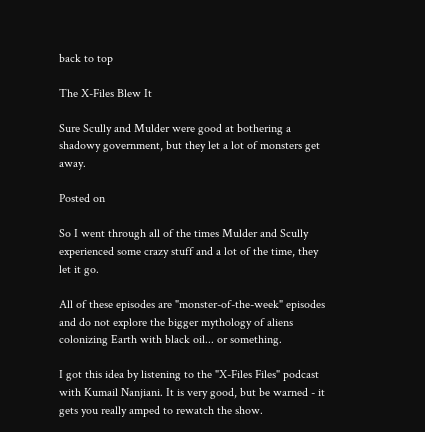back to top

The X-Files Blew It

Sure Scully and Mulder were good at bothering a shadowy government, but they let a lot of monsters get away.

Posted on

So I went through all of the times Mulder and Scully experienced some crazy stuff and a lot of the time, they let it go.

All of these episodes are "monster-of-the-week" episodes and do not explore the bigger mythology of aliens colonizing Earth with black oil... or something.

I got this idea by listening to the "X-Files Files" podcast with Kumail Nanjiani. It is very good, but be warned - it gets you really amped to rewatch the show.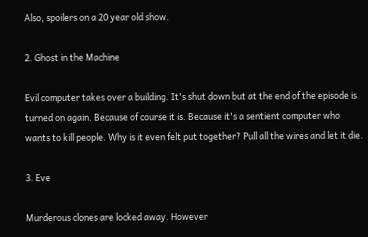Also, spoilers on a 20 year old show.

2. Ghost in the Machine

Evil computer takes over a building. It's shut down but at the end of the episode is turned on again. Because of course it is. Because it's a sentient computer who wants to kill people. Why is it even felt put together? Pull all the wires and let it die.

3. Eve

Murderous clones are locked away. However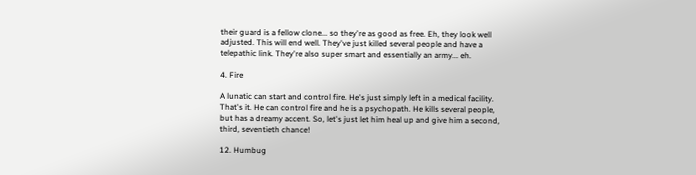their guard is a fellow clone... so they're as good as free. Eh, they look well adjusted. This will end well. They've just killed several people and have a telepathic link. They're also super smart and essentially an army... eh.

4. Fire

A lunatic can start and control fire. He's just simply left in a medical facility. That's it. He can control fire and he is a psychopath. He kills several people, but has a dreamy accent. So, let's just let him heal up and give him a second, third, seventieth chance!

12. Humbug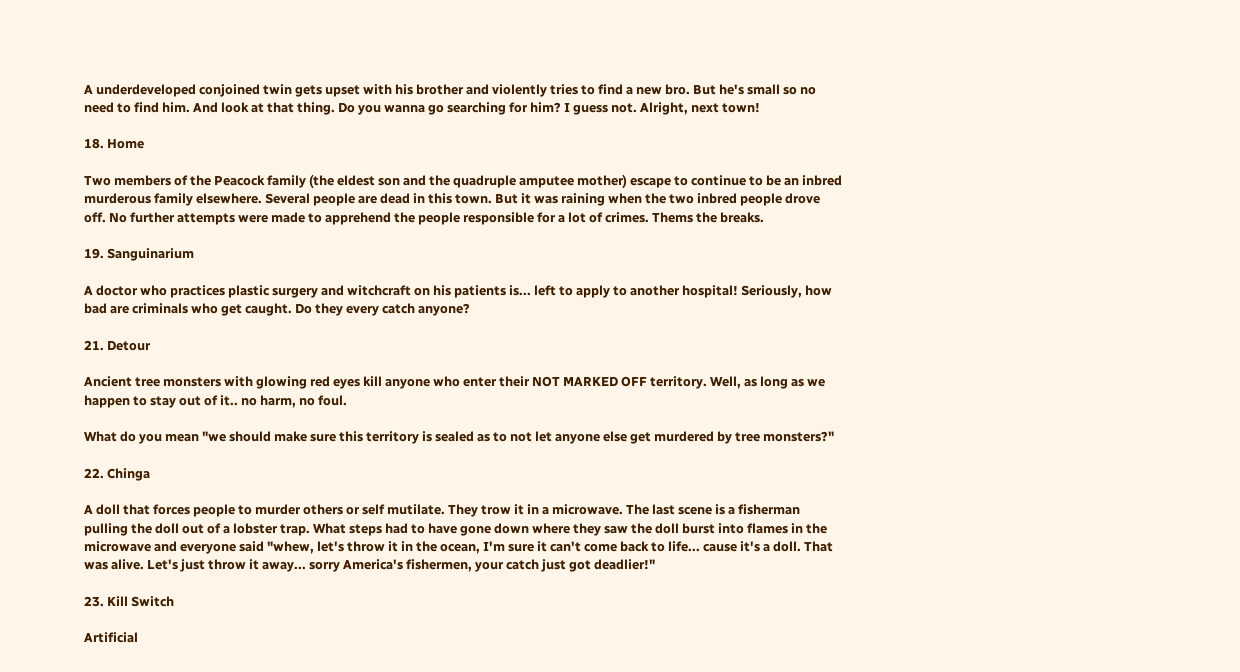A underdeveloped conjoined twin gets upset with his brother and violently tries to find a new bro. But he's small so no need to find him. And look at that thing. Do you wanna go searching for him? I guess not. Alright, next town!

18. Home

Two members of the Peacock family (the eldest son and the quadruple amputee mother) escape to continue to be an inbred murderous family elsewhere. Several people are dead in this town. But it was raining when the two inbred people drove off. No further attempts were made to apprehend the people responsible for a lot of crimes. Thems the breaks.

19. Sanguinarium

A doctor who practices plastic surgery and witchcraft on his patients is... left to apply to another hospital! Seriously, how bad are criminals who get caught. Do they every catch anyone?

21. Detour

Ancient tree monsters with glowing red eyes kill anyone who enter their NOT MARKED OFF territory. Well, as long as we happen to stay out of it.. no harm, no foul.

What do you mean "we should make sure this territory is sealed as to not let anyone else get murdered by tree monsters?"

22. Chinga

A doll that forces people to murder others or self mutilate. They trow it in a microwave. The last scene is a fisherman pulling the doll out of a lobster trap. What steps had to have gone down where they saw the doll burst into flames in the microwave and everyone said "whew, let's throw it in the ocean, I'm sure it can't come back to life... cause it's a doll. That was alive. Let's just throw it away... sorry America's fishermen, your catch just got deadlier!"

23. Kill Switch

Artificial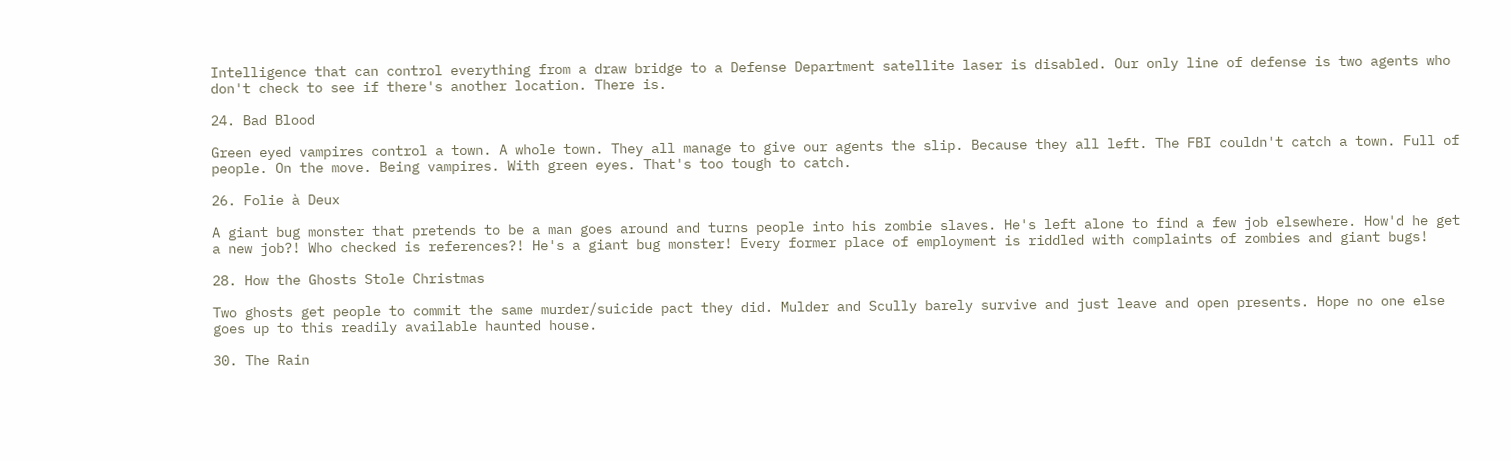Intelligence that can control everything from a draw bridge to a Defense Department satellite laser is disabled. Our only line of defense is two agents who don't check to see if there's another location. There is.

24. Bad Blood

Green eyed vampires control a town. A whole town. They all manage to give our agents the slip. Because they all left. The FBI couldn't catch a town. Full of people. On the move. Being vampires. With green eyes. That's too tough to catch.

26. Folie à Deux

A giant bug monster that pretends to be a man goes around and turns people into his zombie slaves. He's left alone to find a few job elsewhere. How'd he get a new job?! Who checked is references?! He's a giant bug monster! Every former place of employment is riddled with complaints of zombies and giant bugs!

28. How the Ghosts Stole Christmas

Two ghosts get people to commit the same murder/suicide pact they did. Mulder and Scully barely survive and just leave and open presents. Hope no one else goes up to this readily available haunted house.

30. The Rain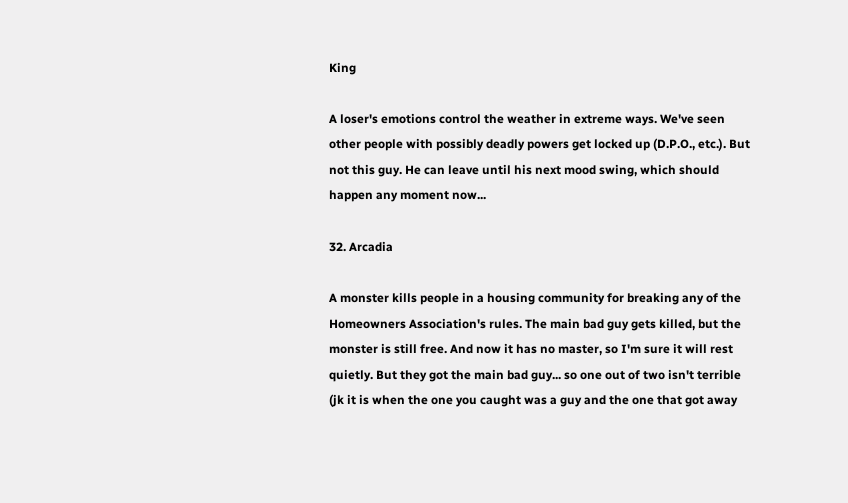King

A loser's emotions control the weather in extreme ways. We've seen other people with possibly deadly powers get locked up (D.P.O., etc.). But not this guy. He can leave until his next mood swing, which should happen any moment now...

32. Arcadia

A monster kills people in a housing community for breaking any of the Homeowners Association's rules. The main bad guy gets killed, but the monster is still free. And now it has no master, so I'm sure it will rest quietly. But they got the main bad guy... so one out of two isn't terrible (jk it is when the one you caught was a guy and the one that got away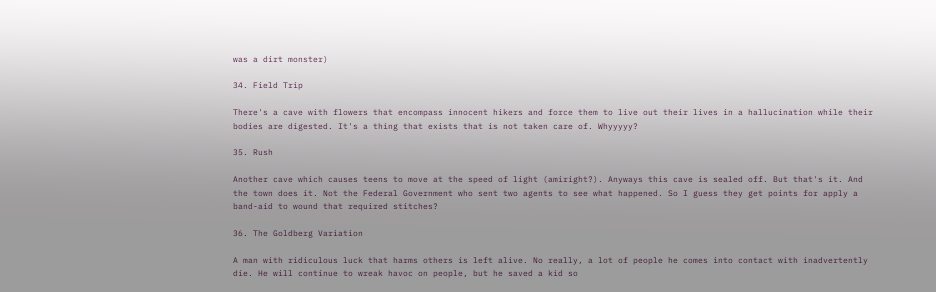was a dirt monster)

34. Field Trip

There's a cave with flowers that encompass innocent hikers and force them to live out their lives in a hallucination while their bodies are digested. It's a thing that exists that is not taken care of. Whyyyyy?

35. Rush

Another cave which causes teens to move at the speed of light (amiright?). Anyways this cave is sealed off. But that's it. And the town does it. Not the Federal Government who sent two agents to see what happened. So I guess they get points for apply a band-aid to wound that required stitches?

36. The Goldberg Variation

A man with ridiculous luck that harms others is left alive. No really, a lot of people he comes into contact with inadvertently die. He will continue to wreak havoc on people, but he saved a kid so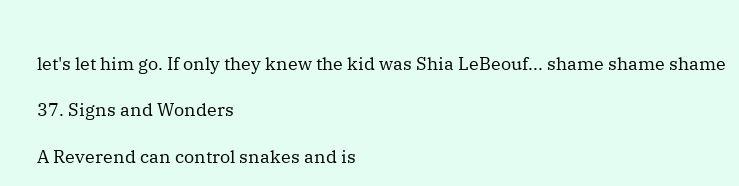let's let him go. If only they knew the kid was Shia LeBeouf... shame shame shame

37. Signs and Wonders

A Reverend can control snakes and is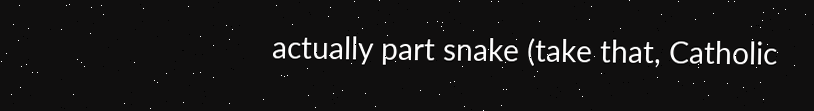actually part snake (take that, Catholic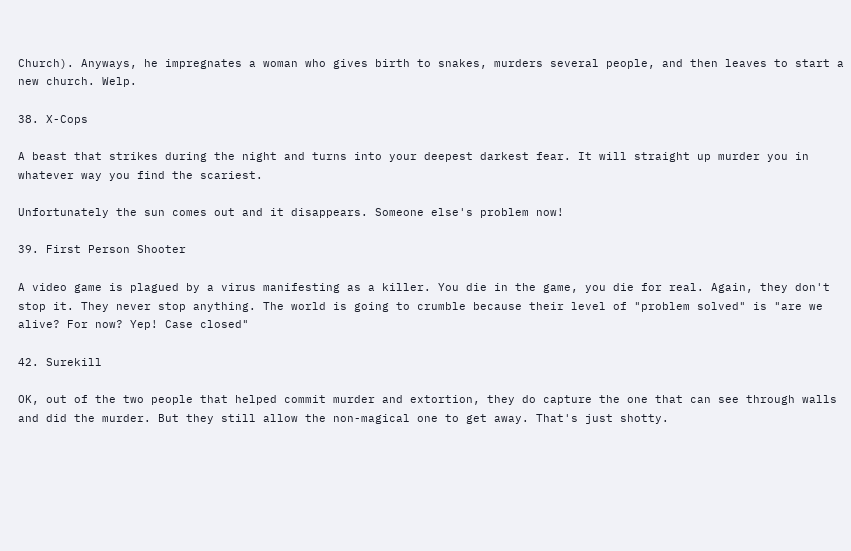Church). Anyways, he impregnates a woman who gives birth to snakes, murders several people, and then leaves to start a new church. Welp.

38. X-Cops

A beast that strikes during the night and turns into your deepest darkest fear. It will straight up murder you in whatever way you find the scariest.

Unfortunately the sun comes out and it disappears. Someone else's problem now!

39. First Person Shooter

A video game is plagued by a virus manifesting as a killer. You die in the game, you die for real. Again, they don't stop it. They never stop anything. The world is going to crumble because their level of "problem solved" is "are we alive? For now? Yep! Case closed"

42. Surekill

OK, out of the two people that helped commit murder and extortion, they do capture the one that can see through walls and did the murder. But they still allow the non-magical one to get away. That's just shotty.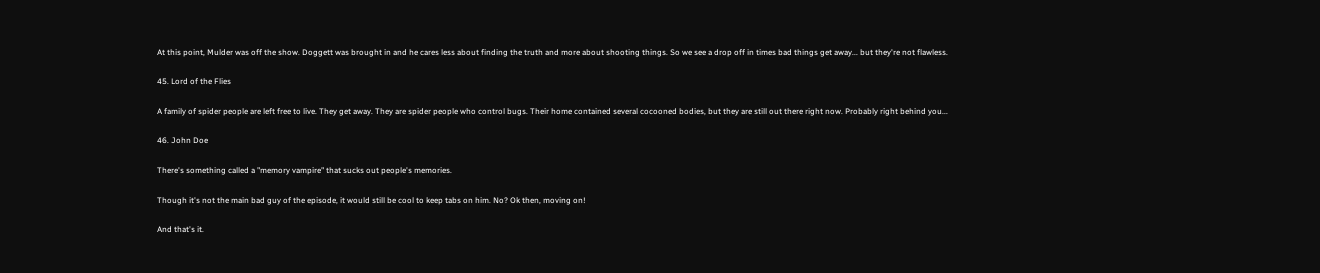At this point, Mulder was off the show. Doggett was brought in and he cares less about finding the truth and more about shooting things. So we see a drop off in times bad things get away... but they're not flawless.

45. Lord of the Flies

A family of spider people are left free to live. They get away. They are spider people who control bugs. Their home contained several cocooned bodies, but they are still out there right now. Probably right behind you...

46. John Doe

There's something called a "memory vampire" that sucks out people's memories.

Though it's not the main bad guy of the episode, it would still be cool to keep tabs on him. No? Ok then, moving on!

And that's it.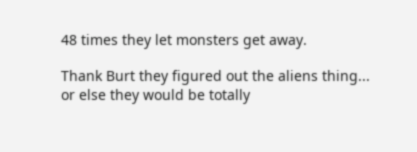48 times they let monsters get away.

Thank Burt they figured out the aliens thing... or else they would be totally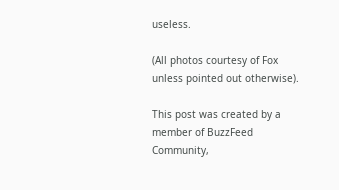useless.

(All photos courtesy of Fox unless pointed out otherwise).

This post was created by a member of BuzzFeed Community,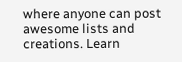where anyone can post awesome lists and creations. Learn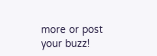more or post your buzz!